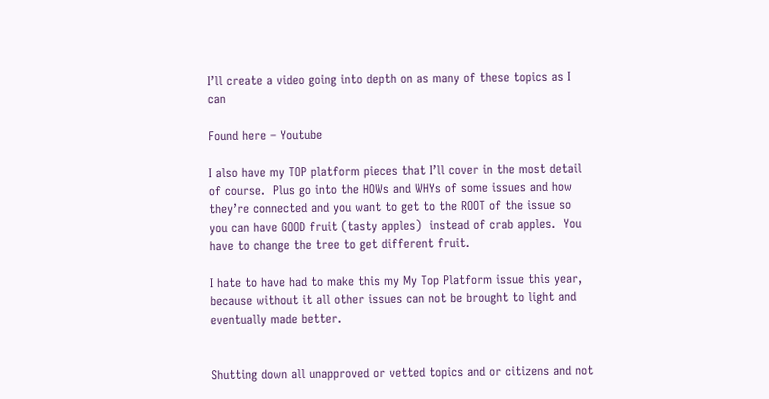I’ll create a video going into depth on as many of these topics as I can

Found here – Youtube

I also have my TOP platform pieces that I’ll cover in the most detail of course.  Plus go into the HOWs and WHYs of some issues and how they’re connected and you want to get to the ROOT of the issue so you can have GOOD fruit (tasty apples)  instead of crab apples.  You have to change the tree to get different fruit.

I hate to have had to make this my My Top Platform issue this year, because without it all other issues can not be brought to light and eventually made better.


Shutting down all unapproved or vetted topics and or citizens and not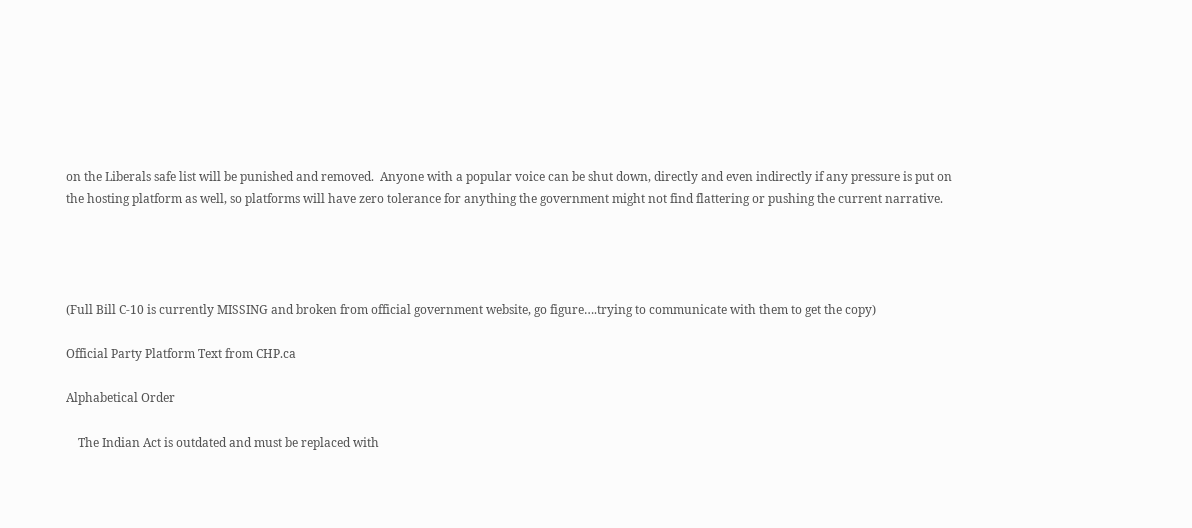on the Liberals safe list will be punished and removed.  Anyone with a popular voice can be shut down, directly and even indirectly if any pressure is put on the hosting platform as well, so platforms will have zero tolerance for anything the government might not find flattering or pushing the current narrative.




(Full Bill C-10 is currently MISSING and broken from official government website, go figure….trying to communicate with them to get the copy)

Official Party Platform Text from CHP.ca

Alphabetical Order

    The Indian Act is outdated and must be replaced with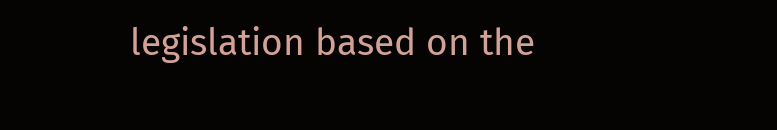legislation based on the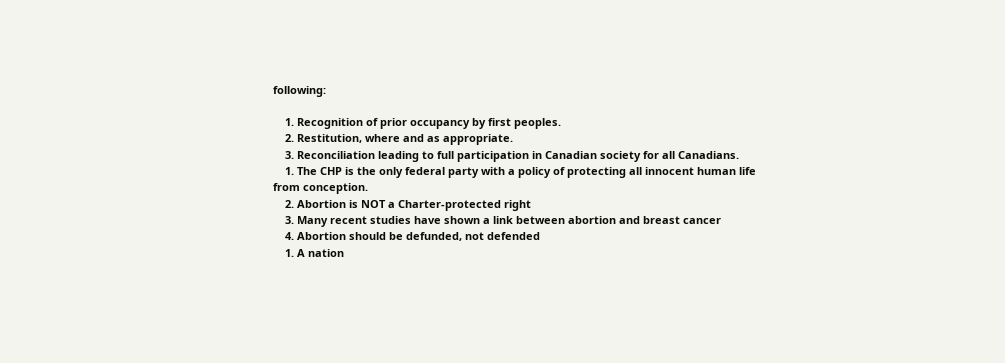following:

    1. Recognition of prior occupancy by first peoples.
    2. Restitution, where and as appropriate.
    3. Reconciliation leading to full participation in Canadian society for all Canadians.
    1. The CHP is the only federal party with a policy of protecting all innocent human life from conception.
    2. Abortion is NOT a Charter-protected right
    3. Many recent studies have shown a link between abortion and breast cancer
    4. Abortion should be defunded, not defended
    1. A nation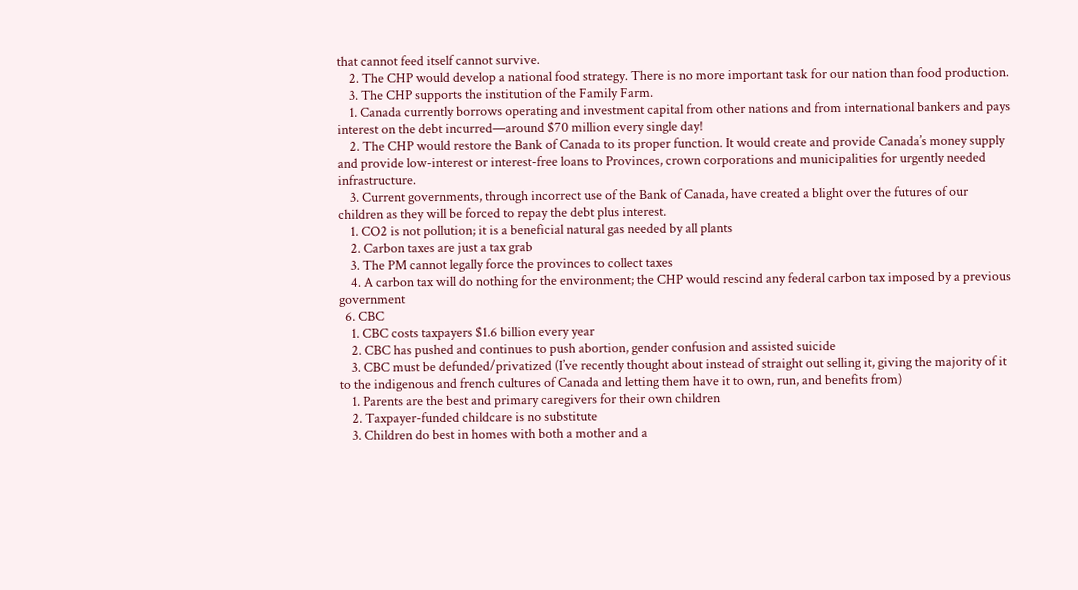that cannot feed itself cannot survive.
    2. The CHP would develop a national food strategy. There is no more important task for our nation than food production.
    3. The CHP supports the institution of the Family Farm.
    1. Canada currently borrows operating and investment capital from other nations and from international bankers and pays interest on the debt incurred—around $70 million every single day!
    2. The CHP would restore the Bank of Canada to its proper function. It would create and provide Canada’s money supply and provide low-interest or interest-free loans to Provinces, crown corporations and municipalities for urgently needed infrastructure.
    3. Current governments, through incorrect use of the Bank of Canada, have created a blight over the futures of our children as they will be forced to repay the debt plus interest.
    1. CO2 is not pollution; it is a beneficial natural gas needed by all plants
    2. Carbon taxes are just a tax grab
    3. The PM cannot legally force the provinces to collect taxes
    4. A carbon tax will do nothing for the environment; the CHP would rescind any federal carbon tax imposed by a previous government
  6. CBC
    1. CBC costs taxpayers $1.6 billion every year
    2. CBC has pushed and continues to push abortion, gender confusion and assisted suicide
    3. CBC must be defunded/privatized (I’ve recently thought about instead of straight out selling it, giving the majority of it to the indigenous and french cultures of Canada and letting them have it to own, run, and benefits from)
    1. Parents are the best and primary caregivers for their own children
    2. Taxpayer-funded childcare is no substitute
    3. Children do best in homes with both a mother and a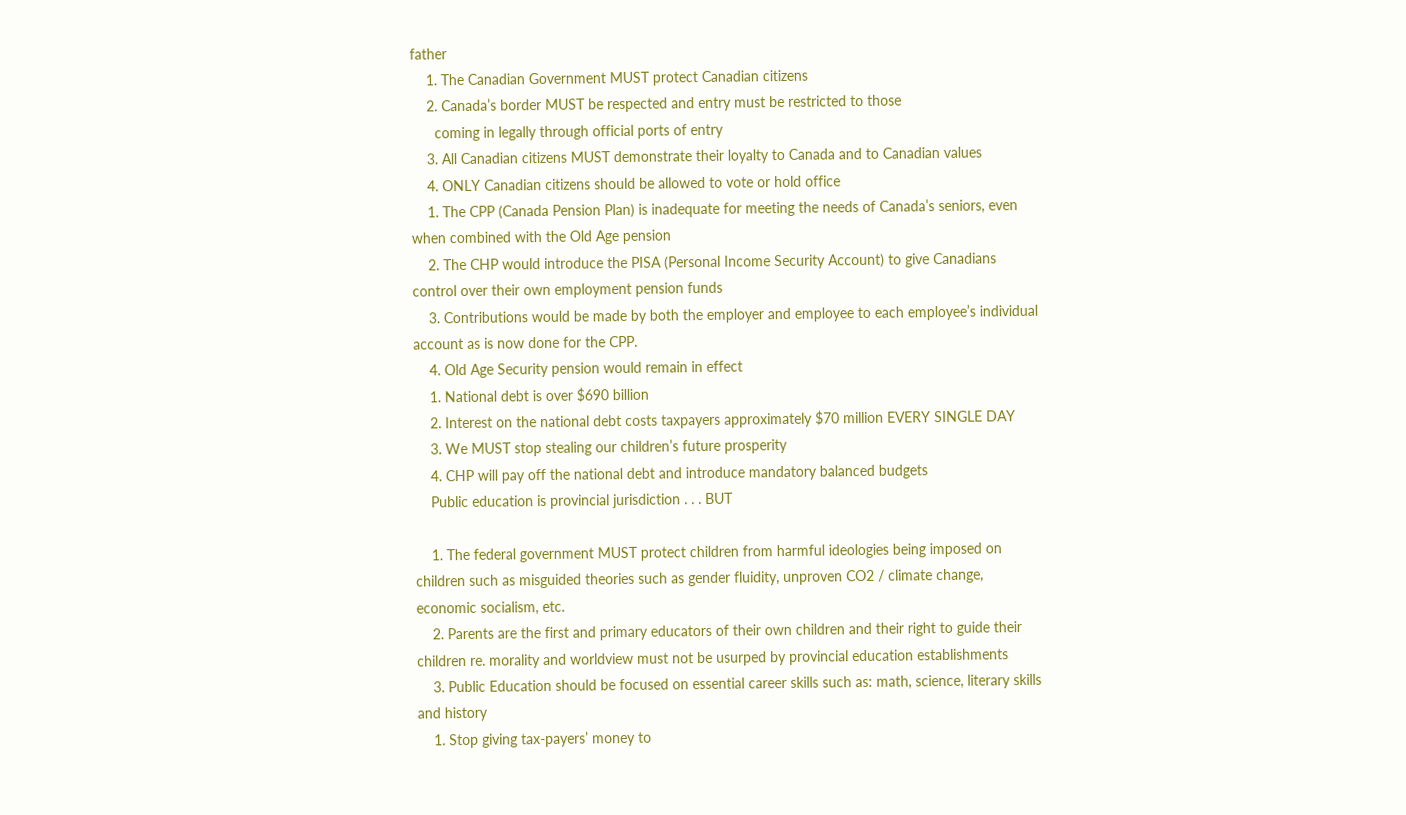father
    1. The Canadian Government MUST protect Canadian citizens
    2. Canada’s border MUST be respected and entry must be restricted to those
      coming in legally through official ports of entry
    3. All Canadian citizens MUST demonstrate their loyalty to Canada and to Canadian values
    4. ONLY Canadian citizens should be allowed to vote or hold office
    1. The CPP (Canada Pension Plan) is inadequate for meeting the needs of Canada’s seniors, even when combined with the Old Age pension
    2. The CHP would introduce the PISA (Personal Income Security Account) to give Canadians control over their own employment pension funds
    3. Contributions would be made by both the employer and employee to each employee’s individual account as is now done for the CPP.
    4. Old Age Security pension would remain in effect
    1. National debt is over $690 billion
    2. Interest on the national debt costs taxpayers approximately $70 million EVERY SINGLE DAY
    3. We MUST stop stealing our children’s future prosperity
    4. CHP will pay off the national debt and introduce mandatory balanced budgets
    Public education is provincial jurisdiction . . . BUT

    1. The federal government MUST protect children from harmful ideologies being imposed on children such as misguided theories such as gender fluidity, unproven CO2 / climate change, economic socialism, etc.
    2. Parents are the first and primary educators of their own children and their right to guide their children re. morality and worldview must not be usurped by provincial education establishments
    3. Public Education should be focused on essential career skills such as: math, science, literary skills and history
    1. Stop giving tax-payers’ money to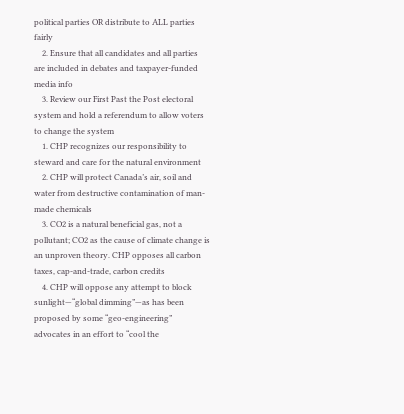political parties OR distribute to ALL parties fairly
    2. Ensure that all candidates and all parties are included in debates and taxpayer-funded media info
    3. Review our First Past the Post electoral system and hold a referendum to allow voters to change the system
    1. CHP recognizes our responsibility to steward and care for the natural environment
    2. CHP will protect Canada’s air, soil and water from destructive contamination of man-made chemicals
    3. CO2 is a natural beneficial gas, not a pollutant; CO2 as the cause of climate change is an unproven theory. CHP opposes all carbon taxes, cap-and-trade, carbon credits
    4. CHP will oppose any attempt to block sunlight—“global dimming”—as has been proposed by some “geo-engineering” advocates in an effort to “cool the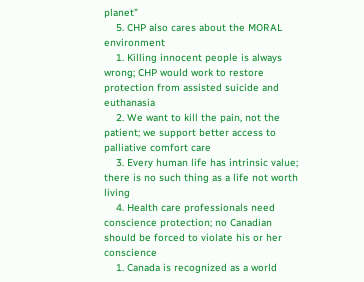planet”
    5. CHP also cares about the MORAL environment
    1. Killing innocent people is always wrong; CHP would work to restore protection from assisted suicide and euthanasia
    2. We want to kill the pain, not the patient; we support better access to palliative comfort care
    3. Every human life has intrinsic value; there is no such thing as a life not worth living
    4. Health care professionals need conscience protection; no Canadian should be forced to violate his or her conscience
    1. Canada is recognized as a world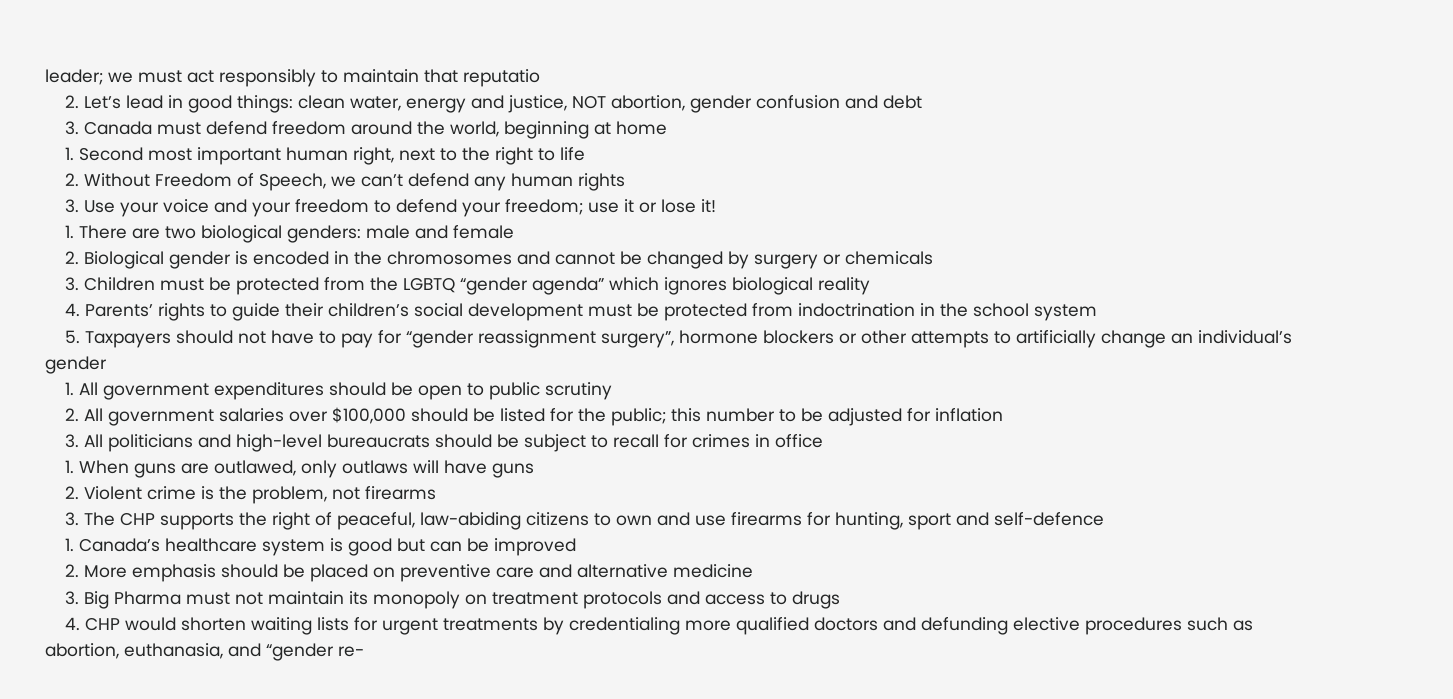leader; we must act responsibly to maintain that reputatio
    2. Let’s lead in good things: clean water, energy and justice, NOT abortion, gender confusion and debt
    3. Canada must defend freedom around the world, beginning at home
    1. Second most important human right, next to the right to life
    2. Without Freedom of Speech, we can’t defend any human rights
    3. Use your voice and your freedom to defend your freedom; use it or lose it!
    1. There are two biological genders: male and female
    2. Biological gender is encoded in the chromosomes and cannot be changed by surgery or chemicals
    3. Children must be protected from the LGBTQ “gender agenda” which ignores biological reality
    4. Parents’ rights to guide their children’s social development must be protected from indoctrination in the school system
    5. Taxpayers should not have to pay for “gender reassignment surgery”, hormone blockers or other attempts to artificially change an individual’s gender
    1. All government expenditures should be open to public scrutiny
    2. All government salaries over $100,000 should be listed for the public; this number to be adjusted for inflation
    3. All politicians and high-level bureaucrats should be subject to recall for crimes in office
    1. When guns are outlawed, only outlaws will have guns
    2. Violent crime is the problem, not firearms
    3. The CHP supports the right of peaceful, law-abiding citizens to own and use firearms for hunting, sport and self-defence
    1. Canada’s healthcare system is good but can be improved
    2. More emphasis should be placed on preventive care and alternative medicine
    3. Big Pharma must not maintain its monopoly on treatment protocols and access to drugs
    4. CHP would shorten waiting lists for urgent treatments by credentialing more qualified doctors and defunding elective procedures such as abortion, euthanasia, and “gender re-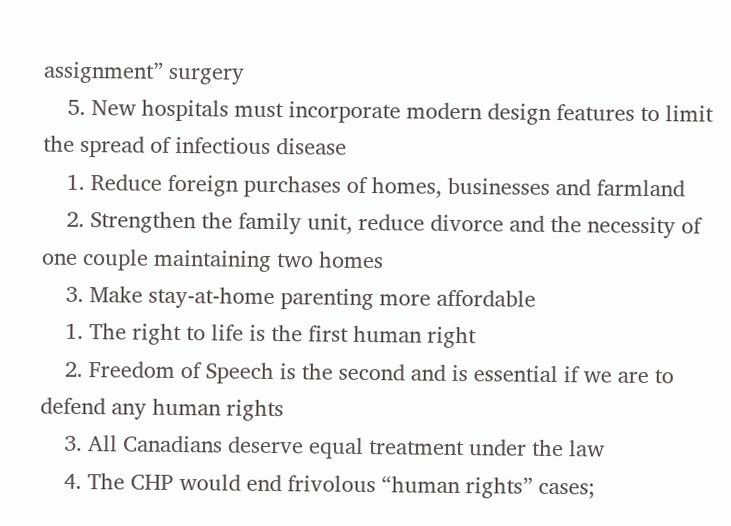assignment” surgery
    5. New hospitals must incorporate modern design features to limit the spread of infectious disease
    1. Reduce foreign purchases of homes, businesses and farmland
    2. Strengthen the family unit, reduce divorce and the necessity of one couple maintaining two homes
    3. Make stay-at-home parenting more affordable
    1. The right to life is the first human right
    2. Freedom of Speech is the second and is essential if we are to defend any human rights
    3. All Canadians deserve equal treatment under the law
    4. The CHP would end frivolous “human rights” cases;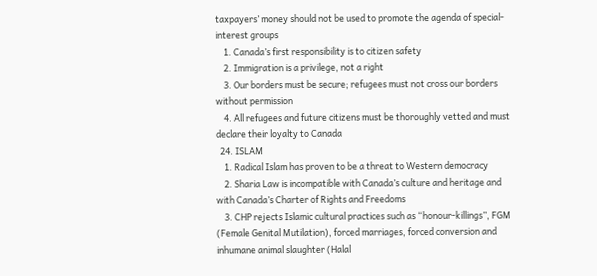taxpayers’ money should not be used to promote the agenda of special-interest groups
    1. Canada’s first responsibility is to citizen safety
    2. Immigration is a privilege, not a right
    3. Our borders must be secure; refugees must not cross our borders without permission
    4. All refugees and future citizens must be thoroughly vetted and must declare their loyalty to Canada
  24. ISLAM
    1. Radical Islam has proven to be a threat to Western democracy
    2. Sharia Law is incompatible with Canada’s culture and heritage and with Canada’s Charter of Rights and Freedoms
    3. CHP rejects Islamic cultural practices such as “honour-killings”, FGM (Female Genital Mutilation), forced marriages, forced conversion and inhumane animal slaughter (Halal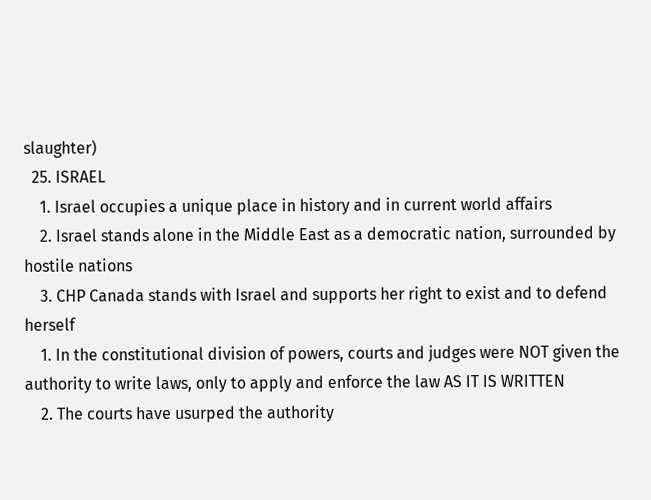slaughter)
  25. ISRAEL
    1. Israel occupies a unique place in history and in current world affairs
    2. Israel stands alone in the Middle East as a democratic nation, surrounded by hostile nations
    3. CHP Canada stands with Israel and supports her right to exist and to defend herself
    1. In the constitutional division of powers, courts and judges were NOT given the authority to write laws, only to apply and enforce the law AS IT IS WRITTEN
    2. The courts have usurped the authority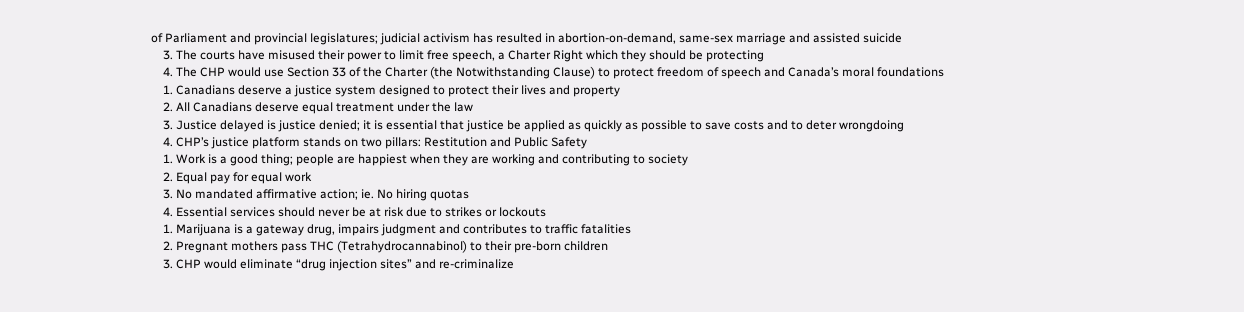of Parliament and provincial legislatures; judicial activism has resulted in abortion-on-demand, same-sex marriage and assisted suicide
    3. The courts have misused their power to limit free speech, a Charter Right which they should be protecting
    4. The CHP would use Section 33 of the Charter (the Notwithstanding Clause) to protect freedom of speech and Canada’s moral foundations
    1. Canadians deserve a justice system designed to protect their lives and property
    2. All Canadians deserve equal treatment under the law
    3. Justice delayed is justice denied; it is essential that justice be applied as quickly as possible to save costs and to deter wrongdoing
    4. CHP’s justice platform stands on two pillars: Restitution and Public Safety
    1. Work is a good thing; people are happiest when they are working and contributing to society
    2. Equal pay for equal work
    3. No mandated affirmative action; ie. No hiring quotas
    4. Essential services should never be at risk due to strikes or lockouts
    1. Marijuana is a gateway drug, impairs judgment and contributes to traffic fatalities
    2. Pregnant mothers pass THC (Tetrahydrocannabinol) to their pre-born children
    3. CHP would eliminate “drug injection sites” and re-criminalize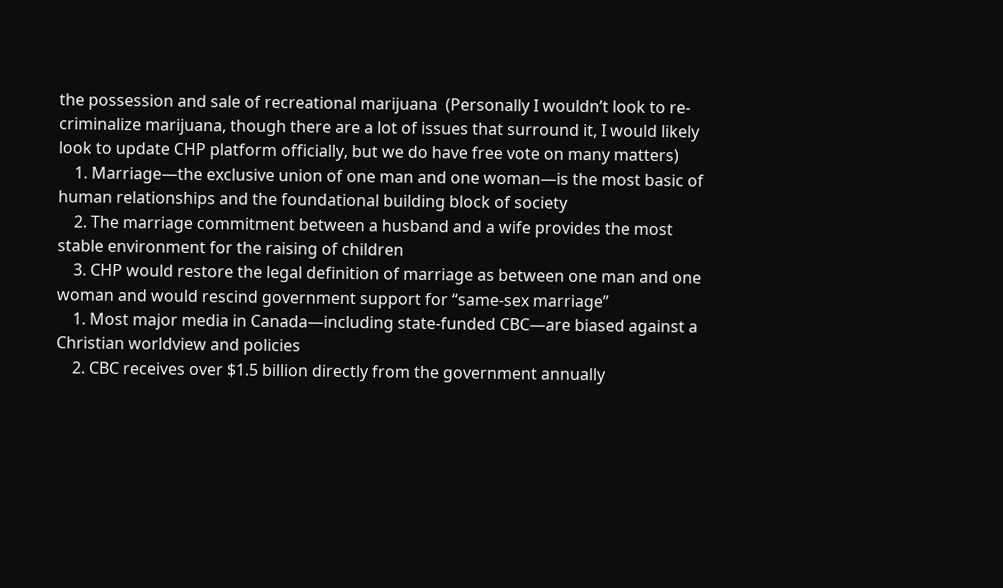the possession and sale of recreational marijuana  (Personally I wouldn’t look to re-criminalize marijuana, though there are a lot of issues that surround it, I would likely look to update CHP platform officially, but we do have free vote on many matters)
    1. Marriage—the exclusive union of one man and one woman—is the most basic of human relationships and the foundational building block of society
    2. The marriage commitment between a husband and a wife provides the most stable environment for the raising of children
    3. CHP would restore the legal definition of marriage as between one man and one woman and would rescind government support for “same-sex marriage”
    1. Most major media in Canada—including state-funded CBC—are biased against a Christian worldview and policies
    2. CBC receives over $1.5 billion directly from the government annually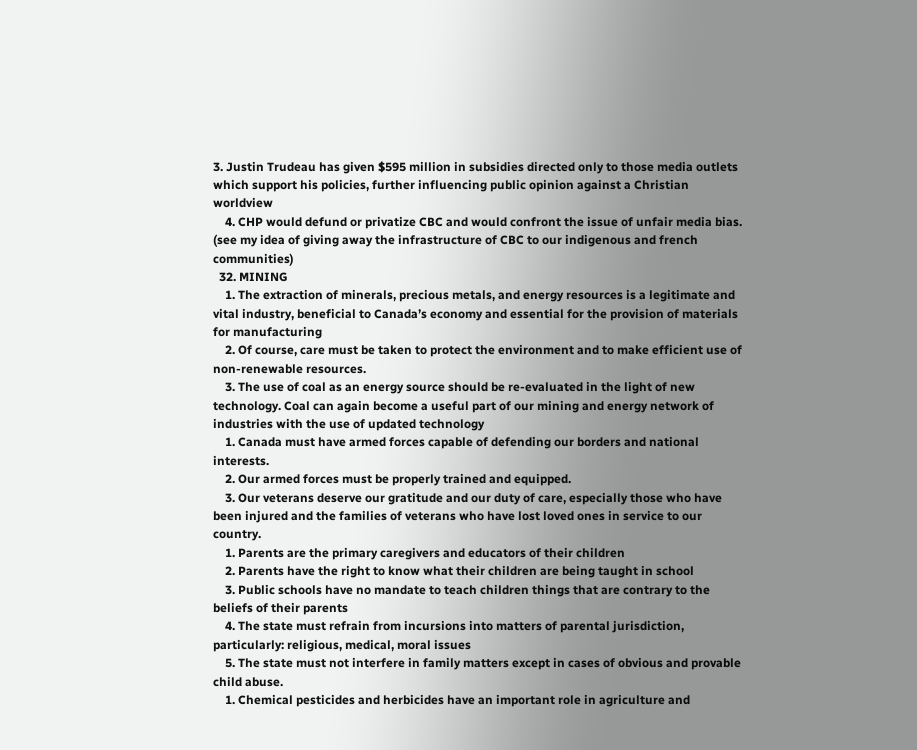3. Justin Trudeau has given $595 million in subsidies directed only to those media outlets which support his policies, further influencing public opinion against a Christian worldview
    4. CHP would defund or privatize CBC and would confront the issue of unfair media bias. (see my idea of giving away the infrastructure of CBC to our indigenous and french communities)
  32. MINING
    1. The extraction of minerals, precious metals, and energy resources is a legitimate and vital industry, beneficial to Canada’s economy and essential for the provision of materials for manufacturing
    2. Of course, care must be taken to protect the environment and to make efficient use of non-renewable resources.
    3. The use of coal as an energy source should be re-evaluated in the light of new technology. Coal can again become a useful part of our mining and energy network of industries with the use of updated technology
    1. Canada must have armed forces capable of defending our borders and national interests.
    2. Our armed forces must be properly trained and equipped.
    3. Our veterans deserve our gratitude and our duty of care, especially those who have been injured and the families of veterans who have lost loved ones in service to our country.
    1. Parents are the primary caregivers and educators of their children
    2. Parents have the right to know what their children are being taught in school
    3. Public schools have no mandate to teach children things that are contrary to the beliefs of their parents
    4. The state must refrain from incursions into matters of parental jurisdiction, particularly: religious, medical, moral issues
    5. The state must not interfere in family matters except in cases of obvious and provable child abuse.
    1. Chemical pesticides and herbicides have an important role in agriculture and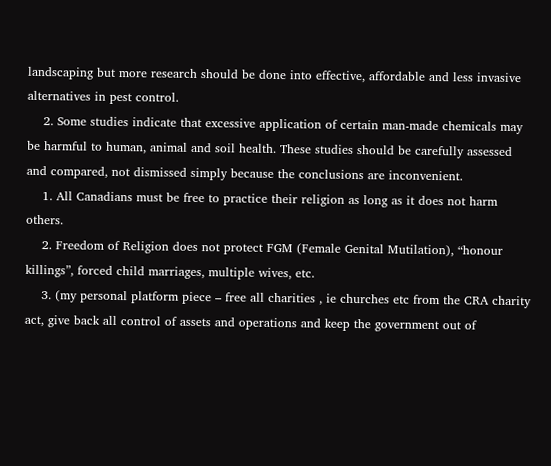landscaping but more research should be done into effective, affordable and less invasive alternatives in pest control.
    2. Some studies indicate that excessive application of certain man-made chemicals may be harmful to human, animal and soil health. These studies should be carefully assessed and compared, not dismissed simply because the conclusions are inconvenient.
    1. All Canadians must be free to practice their religion as long as it does not harm others.
    2. Freedom of Religion does not protect FGM (Female Genital Mutilation), “honour killings”, forced child marriages, multiple wives, etc.
    3. (my personal platform piece – free all charities , ie churches etc from the CRA charity act, give back all control of assets and operations and keep the government out of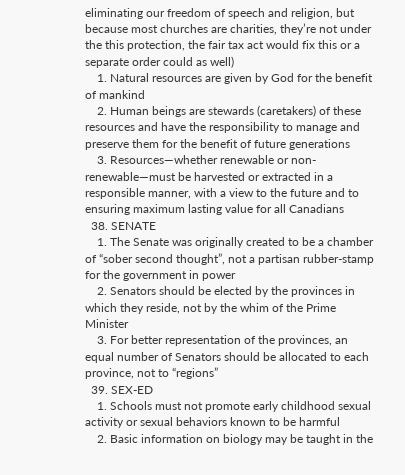eliminating our freedom of speech and religion, but because most churches are charities, they’re not under the this protection, the fair tax act would fix this or a separate order could as well)
    1. Natural resources are given by God for the benefit of mankind
    2. Human beings are stewards (caretakers) of these resources and have the responsibility to manage and preserve them for the benefit of future generations
    3. Resources—whether renewable or non-renewable—must be harvested or extracted in a responsible manner, with a view to the future and to ensuring maximum lasting value for all Canadians
  38. SENATE
    1. The Senate was originally created to be a chamber of “sober second thought”, not a partisan rubber-stamp for the government in power
    2. Senators should be elected by the provinces in which they reside, not by the whim of the Prime Minister
    3. For better representation of the provinces, an equal number of Senators should be allocated to each province, not to “regions”
  39. SEX-ED
    1. Schools must not promote early childhood sexual activity or sexual behaviors known to be harmful
    2. Basic information on biology may be taught in the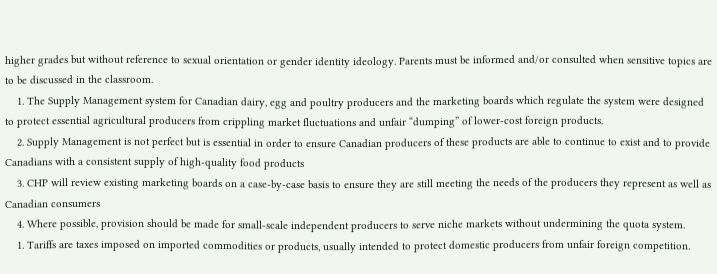higher grades but without reference to sexual orientation or gender identity ideology. Parents must be informed and/or consulted when sensitive topics are to be discussed in the classroom.
    1. The Supply Management system for Canadian dairy, egg and poultry producers and the marketing boards which regulate the system were designed to protect essential agricultural producers from crippling market fluctuations and unfair “dumping” of lower-cost foreign products.
    2. Supply Management is not perfect but is essential in order to ensure Canadian producers of these products are able to continue to exist and to provide Canadians with a consistent supply of high-quality food products
    3. CHP will review existing marketing boards on a case-by-case basis to ensure they are still meeting the needs of the producers they represent as well as Canadian consumers
    4. Where possible, provision should be made for small-scale independent producers to serve niche markets without undermining the quota system.
    1. Tariffs are taxes imposed on imported commodities or products, usually intended to protect domestic producers from unfair foreign competition.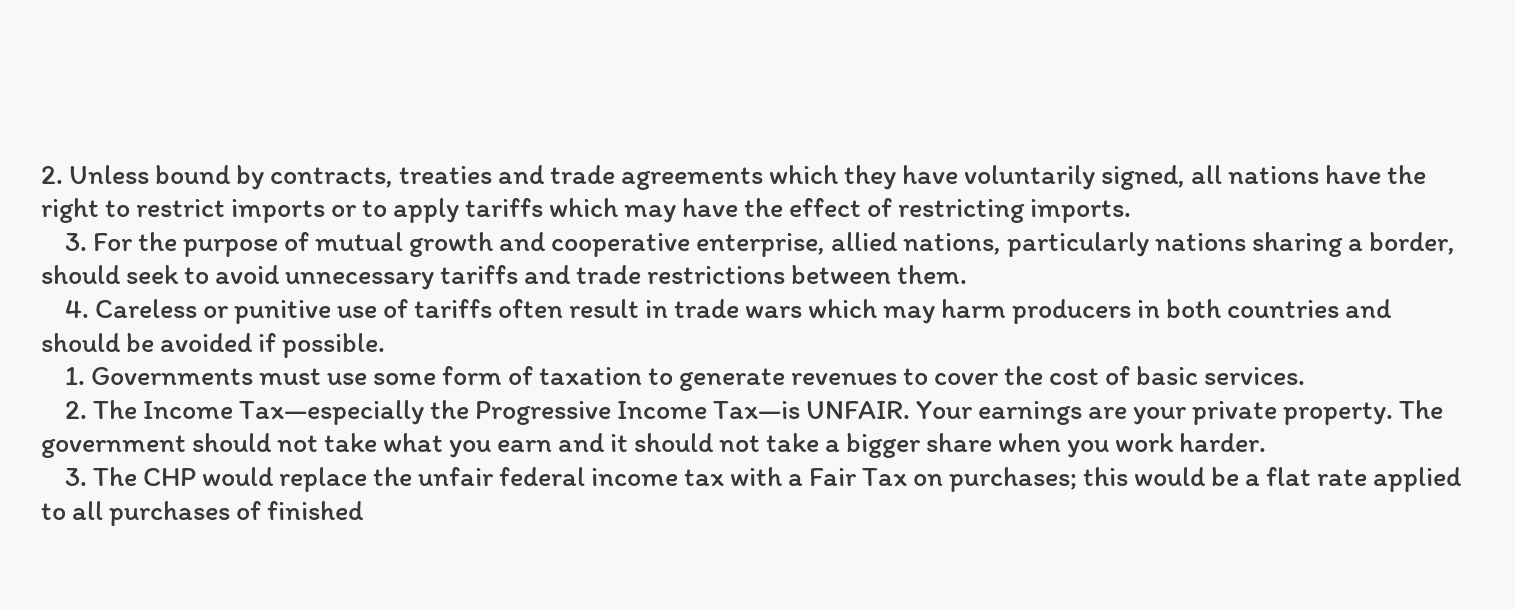2. Unless bound by contracts, treaties and trade agreements which they have voluntarily signed, all nations have the right to restrict imports or to apply tariffs which may have the effect of restricting imports.
    3. For the purpose of mutual growth and cooperative enterprise, allied nations, particularly nations sharing a border, should seek to avoid unnecessary tariffs and trade restrictions between them.
    4. Careless or punitive use of tariffs often result in trade wars which may harm producers in both countries and should be avoided if possible.
    1. Governments must use some form of taxation to generate revenues to cover the cost of basic services.
    2. The Income Tax—especially the Progressive Income Tax—is UNFAIR. Your earnings are your private property. The government should not take what you earn and it should not take a bigger share when you work harder.
    3. The CHP would replace the unfair federal income tax with a Fair Tax on purchases; this would be a flat rate applied to all purchases of finished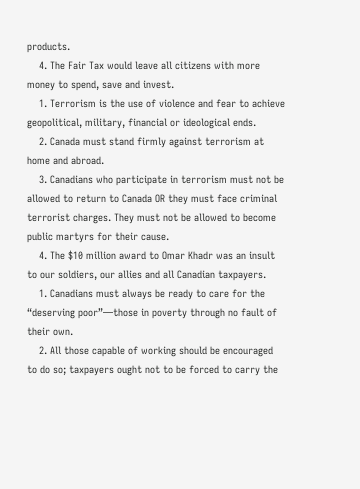products.
    4. The Fair Tax would leave all citizens with more money to spend, save and invest.
    1. Terrorism is the use of violence and fear to achieve geopolitical, military, financial or ideological ends.
    2. Canada must stand firmly against terrorism at home and abroad.
    3. Canadians who participate in terrorism must not be allowed to return to Canada OR they must face criminal terrorist charges. They must not be allowed to become public martyrs for their cause.
    4. The $10 million award to Omar Khadr was an insult to our soldiers, our allies and all Canadian taxpayers.
    1. Canadians must always be ready to care for the “deserving poor”—those in poverty through no fault of their own.
    2. All those capable of working should be encouraged to do so; taxpayers ought not to be forced to carry the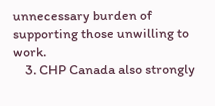unnecessary burden of supporting those unwilling to work.
    3. CHP Canada also strongly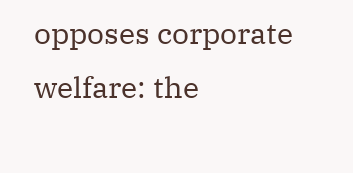opposes corporate welfare: the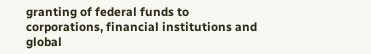granting of federal funds to corporations, financial institutions and global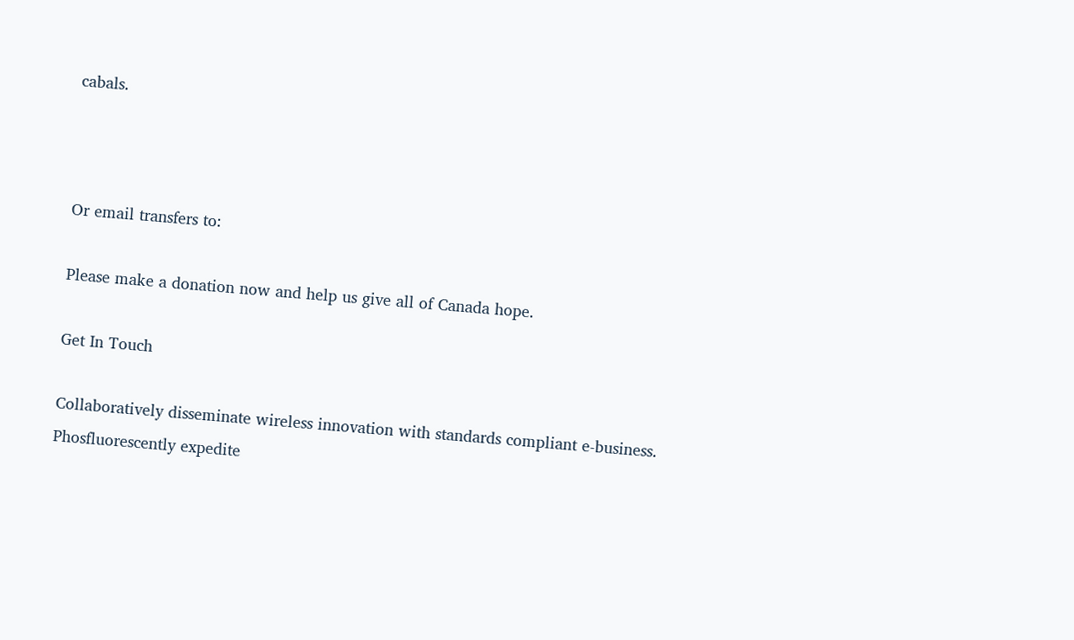cabals.



Or email transfers to:

Please make a donation now and help us give all of Canada hope.

Get In Touch

Collaboratively disseminate wireless innovation with standards compliant e-business.
Phosfluorescently expedite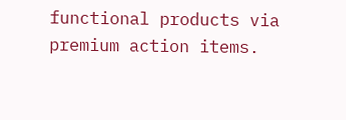functional products via premium action items.